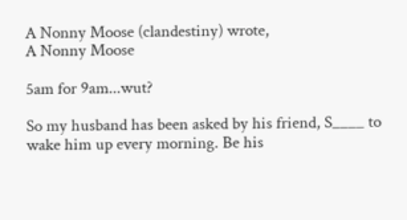A Nonny Moose (clandestiny) wrote,
A Nonny Moose

5am for 9am...wut?

So my husband has been asked by his friend, S____ to wake him up every morning. Be his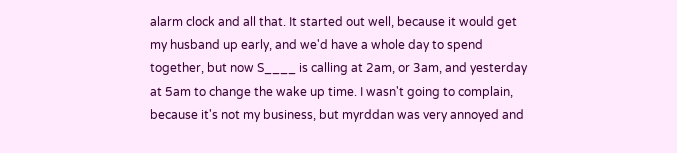alarm clock and all that. It started out well, because it would get my husband up early, and we'd have a whole day to spend together, but now S____ is calling at 2am, or 3am, and yesterday at 5am to change the wake up time. I wasn't going to complain, because it's not my business, but myrddan was very annoyed and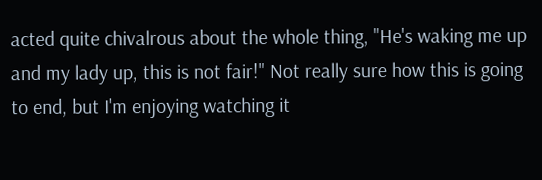acted quite chivalrous about the whole thing, "He's waking me up and my lady up, this is not fair!" Not really sure how this is going to end, but I'm enjoying watching it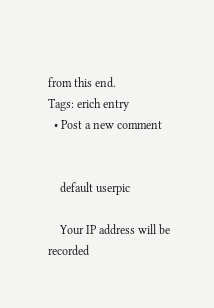from this end.
Tags: erich entry
  • Post a new comment


    default userpic

    Your IP address will be recorded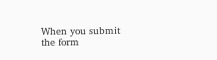When you submit the form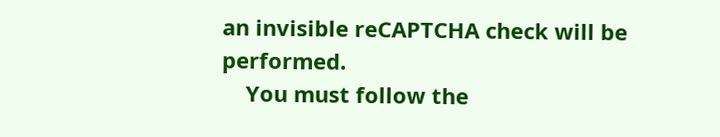an invisible reCAPTCHA check will be performed.
    You must follow the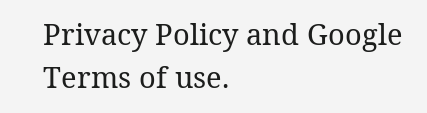Privacy Policy and Google Terms of use.